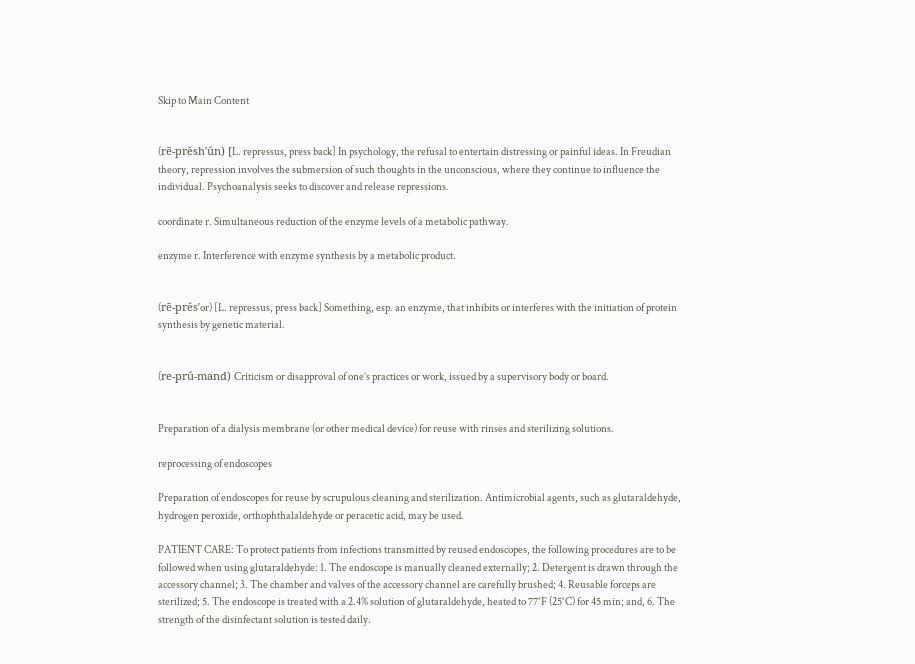Skip to Main Content


(rē-prĕsh′ŭn) [L. repressus, press back] In psychology, the refusal to entertain distressing or painful ideas. In Freudian theory, repression involves the submersion of such thoughts in the unconscious, where they continue to influence the individual. Psychoanalysis seeks to discover and release repressions.

coordinate r. Simultaneous reduction of the enzyme levels of a metabolic pathway.

enzyme r. Interference with enzyme synthesis by a metabolic product.


(rē-prĕs′or) [L. repressus, press back] Something, esp. an enzyme, that inhibits or interferes with the initiation of protein synthesis by genetic material.


(re-prŭ-mand) Criticism or disapproval of one’s practices or work, issued by a supervisory body or board.


Preparation of a dialysis membrane (or other medical device) for reuse with rinses and sterilizing solutions.

reprocessing of endoscopes

Preparation of endoscopes for reuse by scrupulous cleaning and sterilization. Antimicrobial agents, such as glutaraldehyde, hydrogen peroxide, orthophthalaldehyde or peracetic acid, may be used.

PATIENT CARE: To protect patients from infections transmitted by reused endoscopes, the following procedures are to be followed when using glutaraldehyde: 1. The endoscope is manually cleaned externally; 2. Detergent is drawn through the accessory channel; 3. The chamber and valves of the accessory channel are carefully brushed; 4. Reusable forceps are sterilized; 5. The endoscope is treated with a 2.4% solution of glutaraldehyde, heated to 77°F (25°C) for 45 min; and, 6. The strength of the disinfectant solution is tested daily.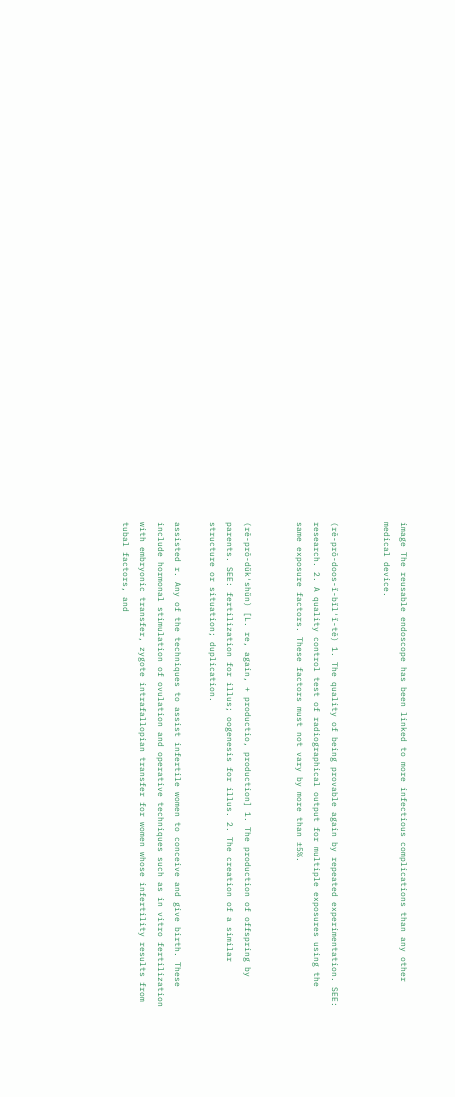image The reusable endoscope has been linked to more infectious complications than any other medical device.


(rē-prō-doos-ĭ-bĭl′ĭ-tē) 1. The quality of being provable again by repeated experimentation. SEE: research. 2. A quality control test of radiographical output for multiple exposures using the same exposure factors. These factors must not vary by more than ±5%.


(rē-prō-dŭk′shŭn) [L. re, again, + productio, production] 1. The production of offspring by parents. SEE: fertilization for illus; oogenesis for illus. 2. The creation of a similar structure or situation; duplication.

assisted r. Any of the techniques to assist infertile women to conceive and give birth. These include hormonal stimulation of ovulation and operative techniques such as in vitro fertilization with embryonic transfer, zygote intrafallopian transfer for women whose infertility results from tubal factors, and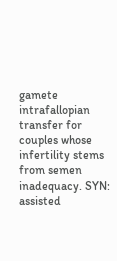gamete intrafallopian transfer for couples whose infertility stems from semen inadequacy. SYN: assisted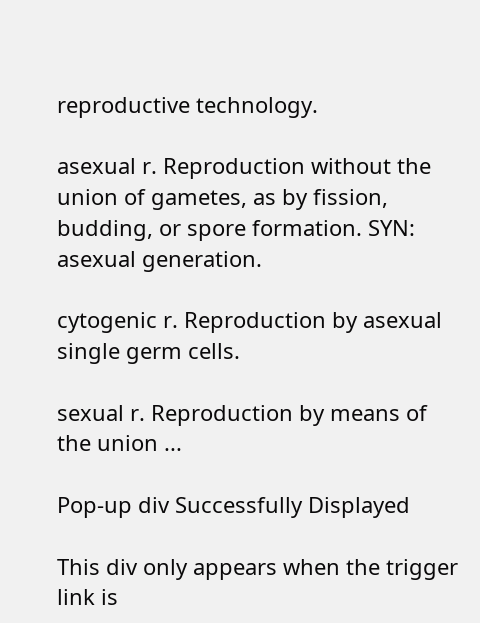reproductive technology.

asexual r. Reproduction without the union of gametes, as by fission, budding, or spore formation. SYN: asexual generation.

cytogenic r. Reproduction by asexual single germ cells.

sexual r. Reproduction by means of the union ...

Pop-up div Successfully Displayed

This div only appears when the trigger link is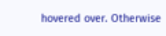hovered over. Otherwise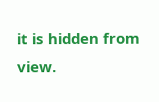it is hidden from view.